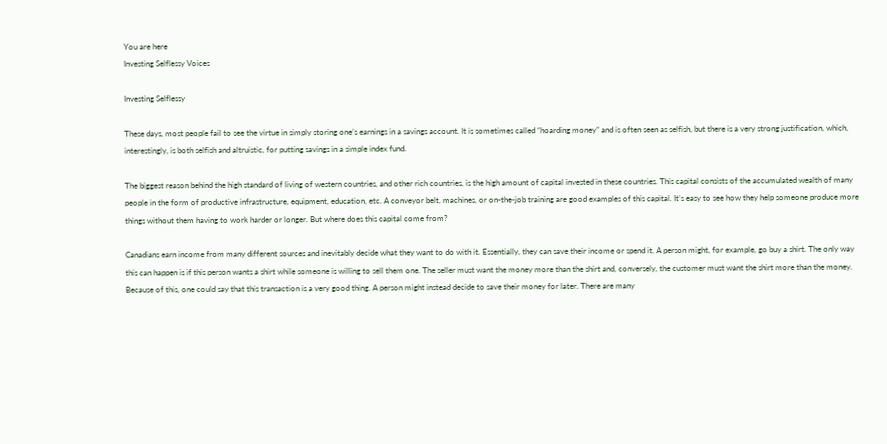You are here
Investing Selflessy Voices

Investing Selflessy

These days, most people fail to see the virtue in simply storing one’s earnings in a savings account. It is sometimes called “hoarding money” and is often seen as selfish, but there is a very strong justification, which, interestingly, is both selfish and altruistic, for putting savings in a simple index fund.

The biggest reason behind the high standard of living of western countries, and other rich countries, is the high amount of capital invested in these countries. This capital consists of the accumulated wealth of many people in the form of productive infrastructure, equipment, education, etc. A conveyor belt, machines, or on-the-job training are good examples of this capital. It’s easy to see how they help someone produce more things without them having to work harder or longer. But where does this capital come from?

Canadians earn income from many different sources and inevitably decide what they want to do with it. Essentially, they can save their income or spend it. A person might, for example, go buy a shirt. The only way this can happen is if this person wants a shirt while someone is willing to sell them one. The seller must want the money more than the shirt and, conversely, the customer must want the shirt more than the money. Because of this, one could say that this transaction is a very good thing. A person might instead decide to save their money for later. There are many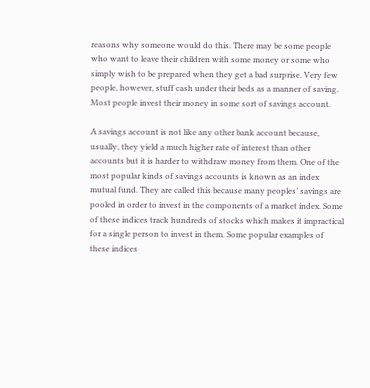reasons why someone would do this. There may be some people who want to leave their children with some money or some who simply wish to be prepared when they get a bad surprise. Very few people, however, stuff cash under their beds as a manner of saving. Most people invest their money in some sort of savings account.

A savings account is not like any other bank account because, usually, they yield a much higher rate of interest than other accounts but it is harder to withdraw money from them. One of the most popular kinds of savings accounts is known as an index mutual fund. They are called this because many peoples’ savings are pooled in order to invest in the components of a market index. Some of these indices track hundreds of stocks which makes it impractical for a single person to invest in them. Some popular examples of these indices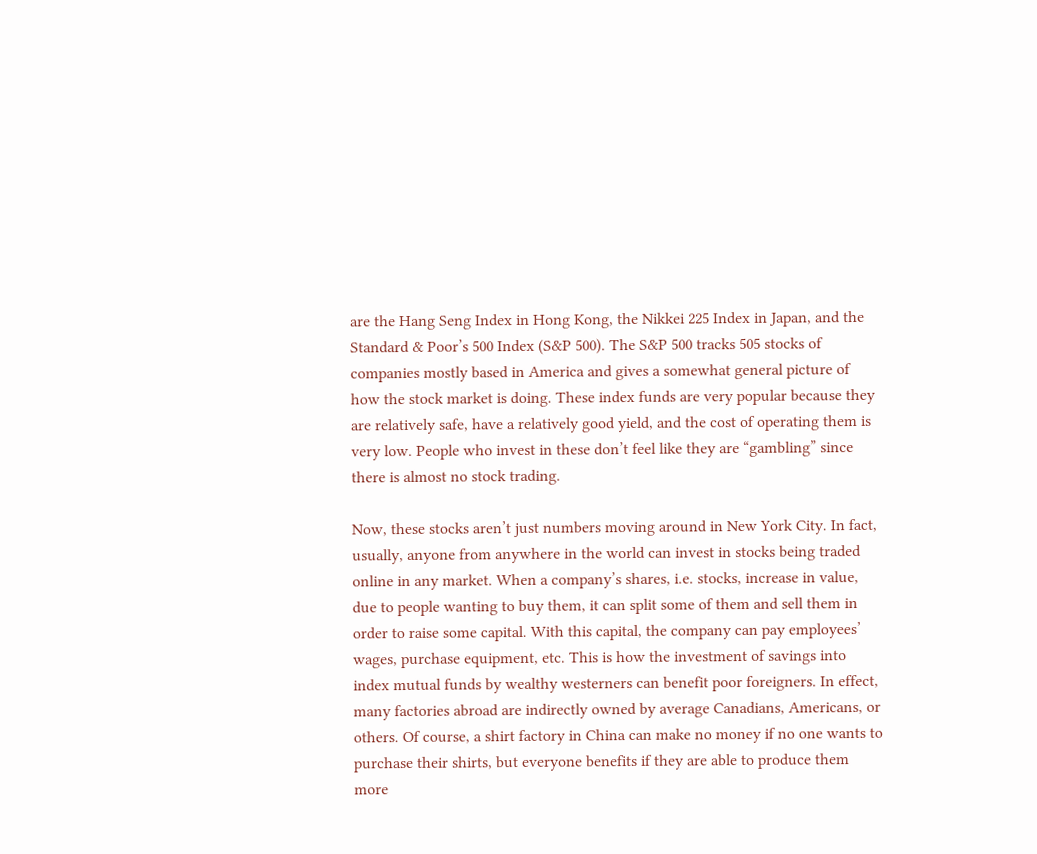are the Hang Seng Index in Hong Kong, the Nikkei 225 Index in Japan, and the Standard & Poor’s 500 Index (S&P 500). The S&P 500 tracks 505 stocks of companies mostly based in America and gives a somewhat general picture of how the stock market is doing. These index funds are very popular because they are relatively safe, have a relatively good yield, and the cost of operating them is very low. People who invest in these don’t feel like they are “gambling” since there is almost no stock trading.

Now, these stocks aren’t just numbers moving around in New York City. In fact, usually, anyone from anywhere in the world can invest in stocks being traded online in any market. When a company’s shares, i.e. stocks, increase in value, due to people wanting to buy them, it can split some of them and sell them in order to raise some capital. With this capital, the company can pay employees’ wages, purchase equipment, etc. This is how the investment of savings into index mutual funds by wealthy westerners can benefit poor foreigners. In effect, many factories abroad are indirectly owned by average Canadians, Americans, or others. Of course, a shirt factory in China can make no money if no one wants to purchase their shirts, but everyone benefits if they are able to produce them more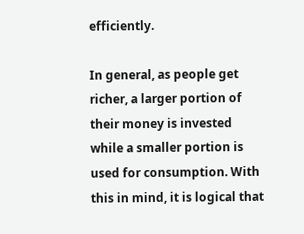efficiently.

In general, as people get richer, a larger portion of their money is invested while a smaller portion is used for consumption. With this in mind, it is logical that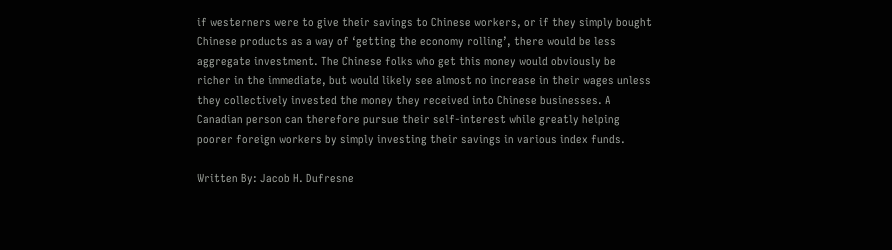if westerners were to give their savings to Chinese workers, or if they simply bought Chinese products as a way of ‘getting the economy rolling’, there would be less aggregate investment. The Chinese folks who get this money would obviously be richer in the immediate, but would likely see almost no increase in their wages unless they collectively invested the money they received into Chinese businesses. A Canadian person can therefore pursue their self-interest while greatly helping poorer foreign workers by simply investing their savings in various index funds.

Written By: Jacob H. Dufresne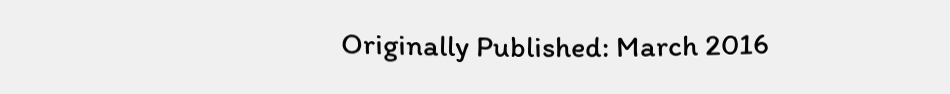Originally Published: March 2016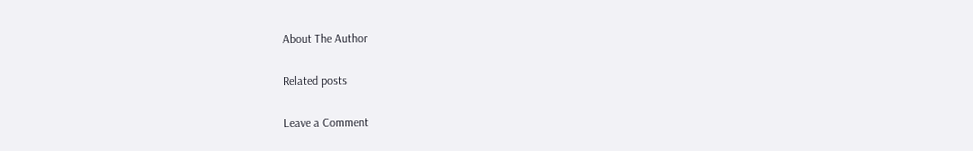About The Author

Related posts

Leave a Comment